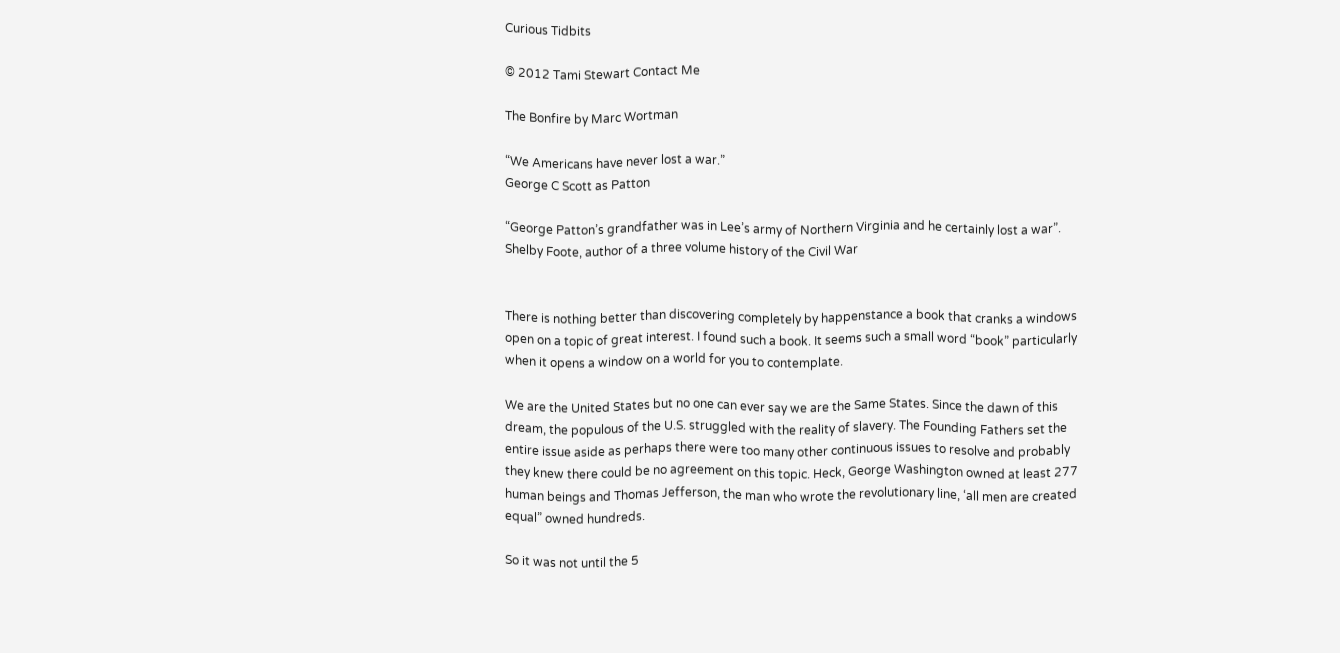Curious Tidbits

© 2012 Tami Stewart Contact Me

The Bonfire by Marc Wortman

“We Americans have never lost a war.”
George C Scott as Patton

“George Patton’s grandfather was in Lee’s army of Northern Virginia and he certainly lost a war”.
Shelby Foote, author of a three volume history of the Civil War


There is nothing better than discovering completely by happenstance a book that cranks a windows open on a topic of great interest. I found such a book. It seems such a small word “book” particularly when it opens a window on a world for you to contemplate.

We are the United States but no one can ever say we are the Same States. Since the dawn of this dream, the populous of the U.S. struggled with the reality of slavery. The Founding Fathers set the entire issue aside as perhaps there were too many other continuous issues to resolve and probably they knew there could be no agreement on this topic. Heck, George Washington owned at least 277 human beings and Thomas Jefferson, the man who wrote the revolutionary line, ‘all men are created equal” owned hundreds.

So it was not until the 5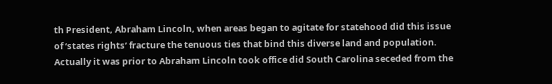th President, Abraham Lincoln, when areas began to agitate for statehood did this issue of ‘states rights’ fracture the tenuous ties that bind this diverse land and population. Actually it was prior to Abraham Lincoln took office did South Carolina seceded from the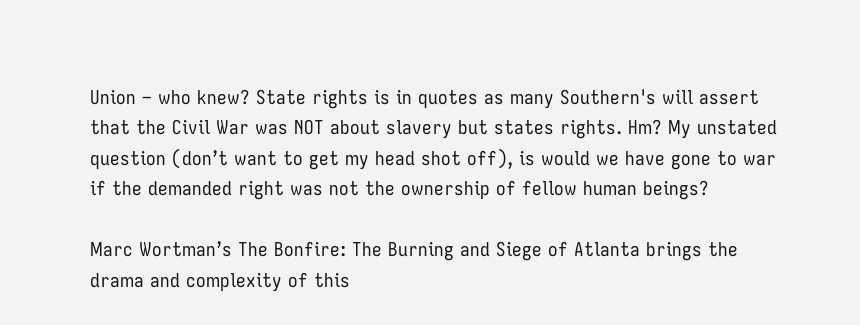Union – who knew? State rights is in quotes as many Southern's will assert that the Civil War was NOT about slavery but states rights. Hm? My unstated question (don’t want to get my head shot off), is would we have gone to war if the demanded right was not the ownership of fellow human beings?

Marc Wortman’s The Bonfire: The Burning and Siege of Atlanta brings the drama and complexity of this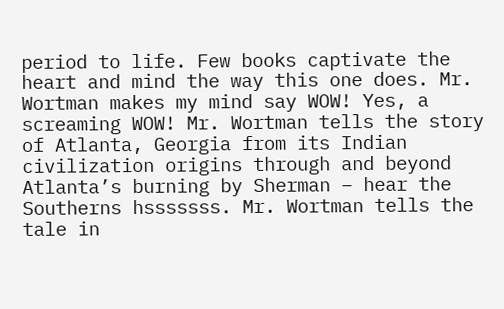period to life. Few books captivate the heart and mind the way this one does. Mr. Wortman makes my mind say WOW! Yes, a screaming WOW! Mr. Wortman tells the story of Atlanta, Georgia from its Indian civilization origins through and beyond Atlanta’s burning by Sherman – hear the Southerns hsssssss. Mr. Wortman tells the tale in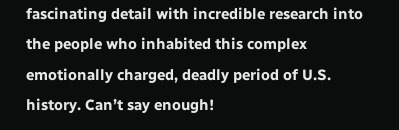fascinating detail with incredible research into the people who inhabited this complex emotionally charged, deadly period of U.S. history. Can’t say enough!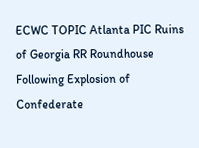ECWC TOPIC Atlanta PIC Ruins of Georgia RR Roundhouse Following Explosion of Confederate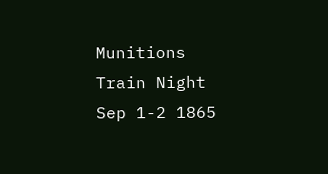Munitions Train Night Sep 1-2 1865